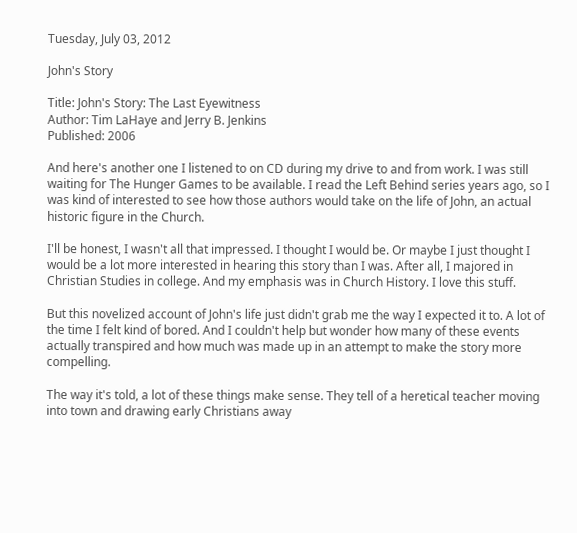Tuesday, July 03, 2012

John's Story

Title: John's Story: The Last Eyewitness
Author: Tim LaHaye and Jerry B. Jenkins
Published: 2006

And here's another one I listened to on CD during my drive to and from work. I was still waiting for The Hunger Games to be available. I read the Left Behind series years ago, so I was kind of interested to see how those authors would take on the life of John, an actual historic figure in the Church.

I'll be honest, I wasn't all that impressed. I thought I would be. Or maybe I just thought I would be a lot more interested in hearing this story than I was. After all, I majored in Christian Studies in college. And my emphasis was in Church History. I love this stuff.

But this novelized account of John's life just didn't grab me the way I expected it to. A lot of the time I felt kind of bored. And I couldn't help but wonder how many of these events actually transpired and how much was made up in an attempt to make the story more compelling.

The way it's told, a lot of these things make sense. They tell of a heretical teacher moving into town and drawing early Christians away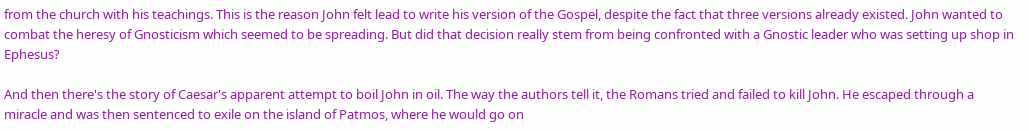from the church with his teachings. This is the reason John felt lead to write his version of the Gospel, despite the fact that three versions already existed. John wanted to combat the heresy of Gnosticism which seemed to be spreading. But did that decision really stem from being confronted with a Gnostic leader who was setting up shop in Ephesus?

And then there's the story of Caesar's apparent attempt to boil John in oil. The way the authors tell it, the Romans tried and failed to kill John. He escaped through a miracle and was then sentenced to exile on the island of Patmos, where he would go on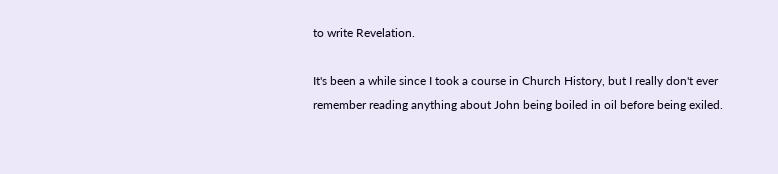to write Revelation.

It's been a while since I took a course in Church History, but I really don't ever remember reading anything about John being boiled in oil before being exiled.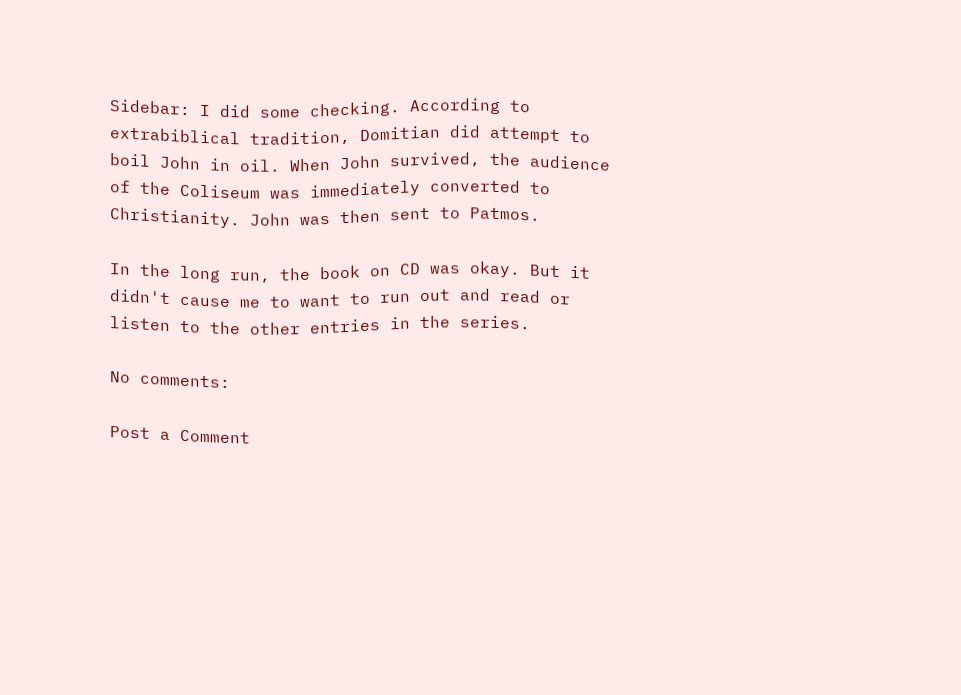Sidebar: I did some checking. According to extrabiblical tradition, Domitian did attempt to boil John in oil. When John survived, the audience of the Coliseum was immediately converted to Christianity. John was then sent to Patmos.

In the long run, the book on CD was okay. But it didn't cause me to want to run out and read or listen to the other entries in the series.

No comments:

Post a Comment